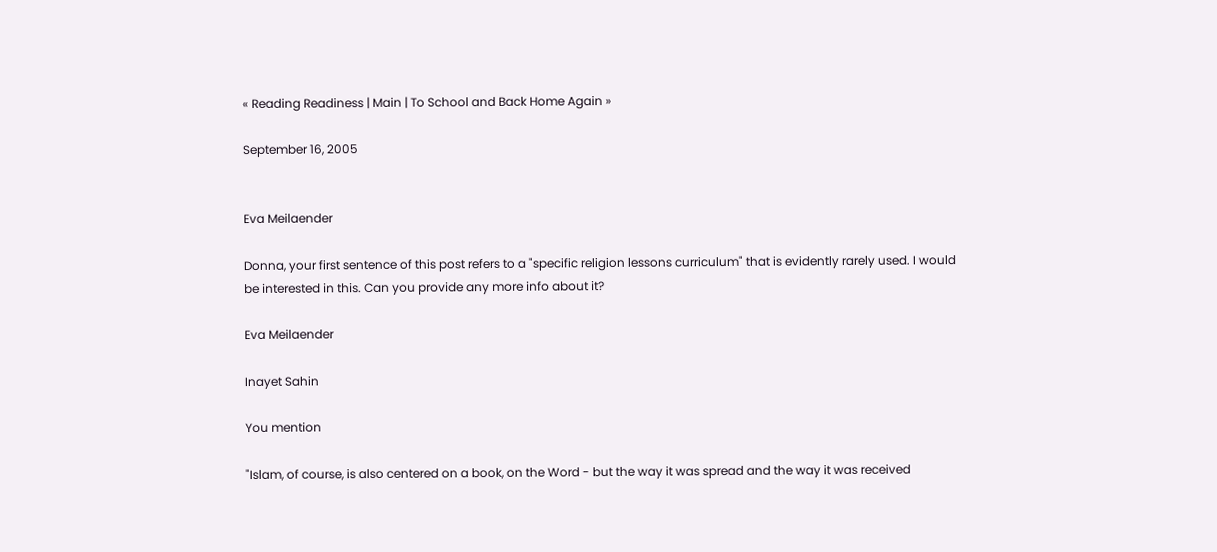« Reading Readiness | Main | To School and Back Home Again »

September 16, 2005


Eva Meilaender

Donna, your first sentence of this post refers to a "specific religion lessons curriculum" that is evidently rarely used. I would be interested in this. Can you provide any more info about it?

Eva Meilaender

Inayet Sahin

You mention

"Islam, of course, is also centered on a book, on the Word - but the way it was spread and the way it was received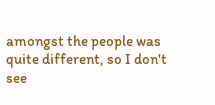amongst the people was quite different, so I don't see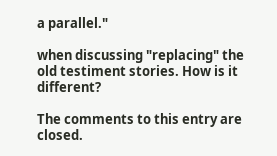a parallel."

when discussing "replacing" the old testiment stories. How is it different?

The comments to this entry are closed.